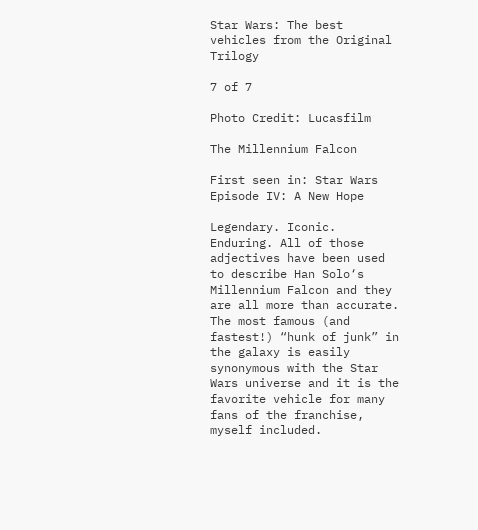Star Wars: The best vehicles from the Original Trilogy

7 of 7

Photo Credit: Lucasfilm

The Millennium Falcon

First seen in: Star Wars Episode IV: A New Hope

Legendary. Iconic. Enduring. All of those adjectives have been used to describe Han Solo‘s Millennium Falcon and they are all more than accurate. The most famous (and fastest!) “hunk of junk” in the galaxy is easily synonymous with the Star Wars universe and it is the favorite vehicle for many fans of the franchise, myself included.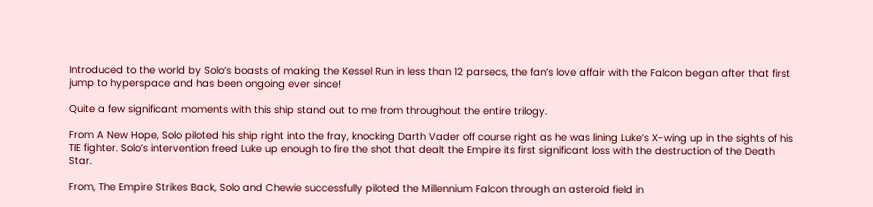Introduced to the world by Solo’s boasts of making the Kessel Run in less than 12 parsecs, the fan’s love affair with the Falcon began after that first jump to hyperspace and has been ongoing ever since!

Quite a few significant moments with this ship stand out to me from throughout the entire trilogy.

From A New Hope, Solo piloted his ship right into the fray, knocking Darth Vader off course right as he was lining Luke’s X-wing up in the sights of his TIE fighter. Solo’s intervention freed Luke up enough to fire the shot that dealt the Empire its first significant loss with the destruction of the Death Star.

From, The Empire Strikes Back, Solo and Chewie successfully piloted the Millennium Falcon through an asteroid field in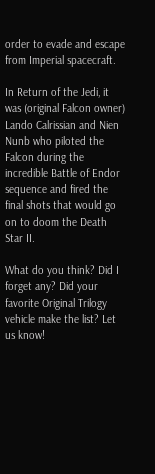order to evade and escape from Imperial spacecraft.

In Return of the Jedi, it was (original Falcon owner) Lando Calrissian and Nien Nunb who piloted the Falcon during the incredible Battle of Endor sequence and fired the final shots that would go on to doom the Death Star II.

What do you think? Did I forget any? Did your favorite Original Trilogy vehicle make the list? Let us know!